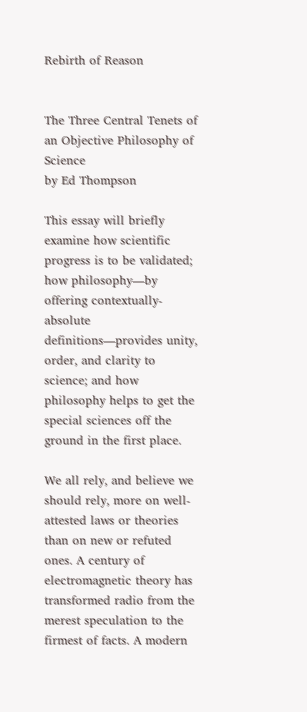Rebirth of Reason


The Three Central Tenets of an Objective Philosophy of Science
by Ed Thompson

This essay will briefly examine how scientific progress is to be validated; how philosophy—by offering contextually-absolute definitions—provides unity, order, and clarity to science; and how philosophy helps to get the special sciences off the ground in the first place.

We all rely, and believe we should rely, more on well-attested laws or theories than on new or refuted ones. A century of electromagnetic theory has transformed radio from the merest speculation to the firmest of facts. A modern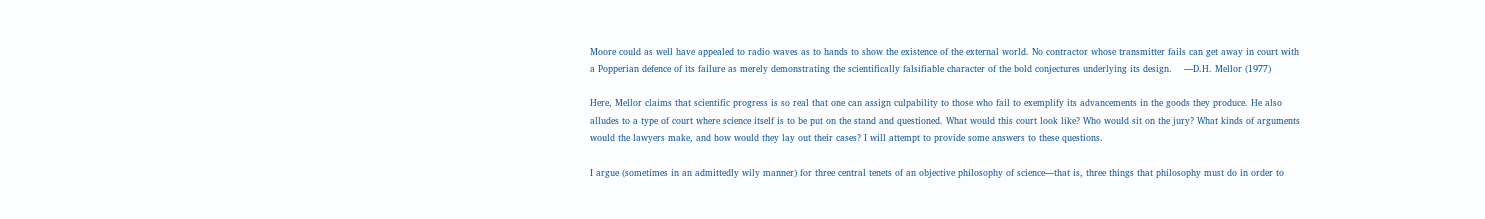Moore could as well have appealed to radio waves as to hands to show the existence of the external world. No contractor whose transmitter fails can get away in court with a Popperian defence of its failure as merely demonstrating the scientifically falsifiable character of the bold conjectures underlying its design.    —D.H. Mellor (1977)

Here, Mellor claims that scientific progress is so real that one can assign culpability to those who fail to exemplify its advancements in the goods they produce. He also alludes to a type of court where science itself is to be put on the stand and questioned. What would this court look like? Who would sit on the jury? What kinds of arguments would the lawyers make, and how would they lay out their cases? I will attempt to provide some answers to these questions.

I argue (sometimes in an admittedly wily manner) for three central tenets of an objective philosophy of science—that is, three things that philosophy must do in order to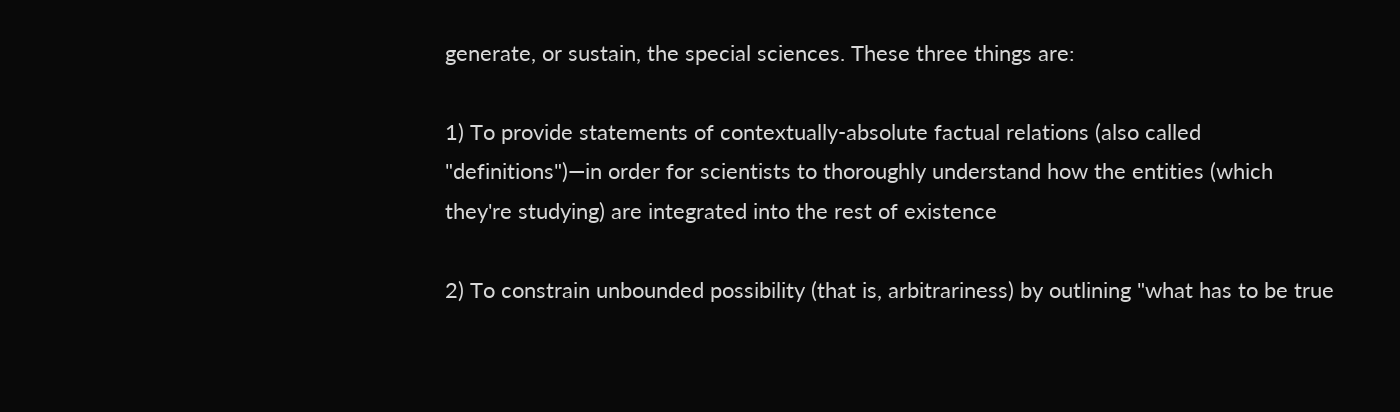generate, or sustain, the special sciences. These three things are:

1) To provide statements of contextually-absolute factual relations (also called "definitions")—in order for scientists to thoroughly understand how the entities (which they're studying) are integrated into the rest of existence

2) To constrain unbounded possibility (that is, arbitrariness) by outlining "what has to be true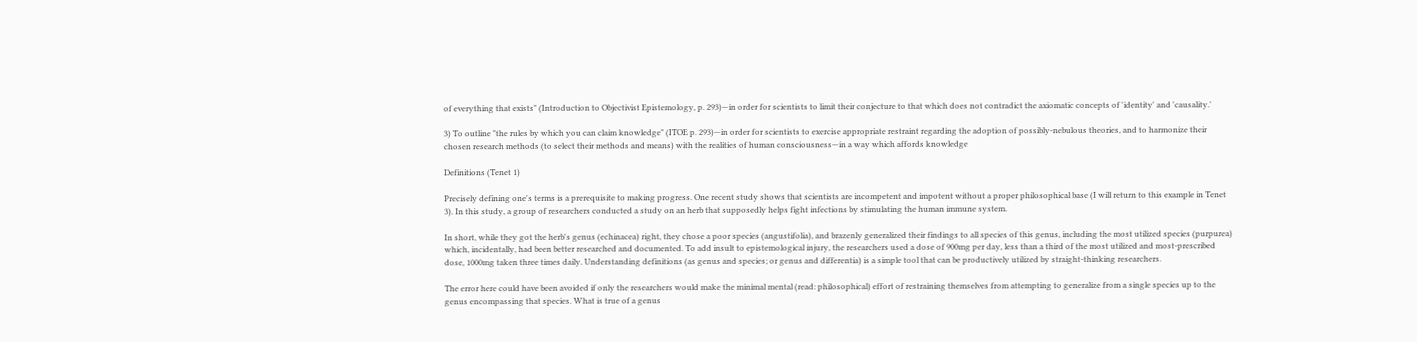of everything that exists" (Introduction to Objectivist Epistemology, p. 293)—in order for scientists to limit their conjecture to that which does not contradict the axiomatic concepts of 'identity' and 'causality.'

3) To outline "the rules by which you can claim knowledge" (ITOE p. 293)—in order for scientists to exercise appropriate restraint regarding the adoption of possibly-nebulous theories, and to harmonize their chosen research methods (to select their methods and means) with the realities of human consciousness—in a way which affords knowledge

Definitions (Tenet 1)

Precisely defining one's terms is a prerequisite to making progress. One recent study shows that scientists are incompetent and impotent without a proper philosophical base (I will return to this example in Tenet 3). In this study, a group of researchers conducted a study on an herb that supposedly helps fight infections by stimulating the human immune system.

In short, while they got the herb's genus (echinacea) right, they chose a poor species (angustifolia), and brazenly generalized their findings to all species of this genus, including the most utilized species (purpurea) which, incidentally, had been better researched and documented. To add insult to epistemological injury, the researchers used a dose of 900mg per day, less than a third of the most utilized and most-prescribed dose, 1000mg taken three times daily. Understanding definitions (as genus and species; or genus and differentia) is a simple tool that can be productively utilized by straight-thinking researchers.

The error here could have been avoided if only the researchers would make the minimal mental (read: philosophical) effort of restraining themselves from attempting to generalize from a single species up to the genus encompassing that species. What is true of a genus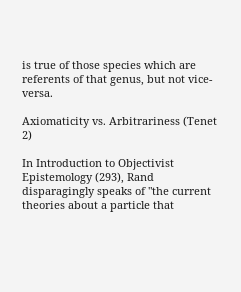is true of those species which are referents of that genus, but not vice-versa.

Axiomaticity vs. Arbitrariness (Tenet 2)

In Introduction to Objectivist Epistemology (293), Rand disparagingly speaks of "the current theories about a particle that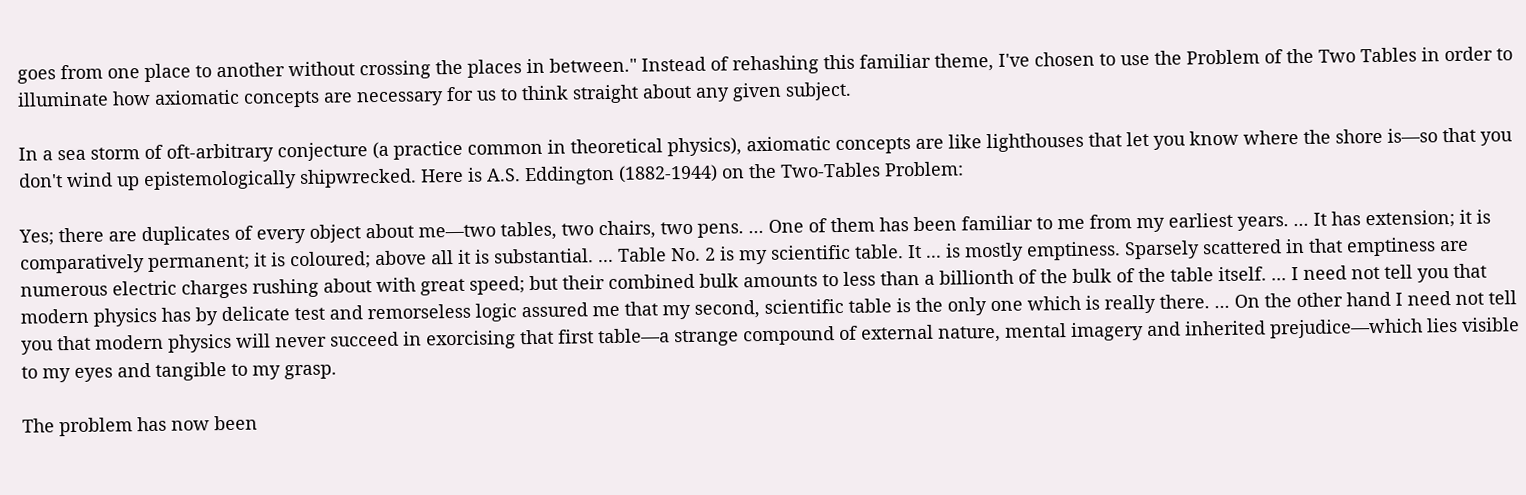goes from one place to another without crossing the places in between." Instead of rehashing this familiar theme, I've chosen to use the Problem of the Two Tables in order to illuminate how axiomatic concepts are necessary for us to think straight about any given subject.

In a sea storm of oft-arbitrary conjecture (a practice common in theoretical physics), axiomatic concepts are like lighthouses that let you know where the shore is—so that you don't wind up epistemologically shipwrecked. Here is A.S. Eddington (1882-1944) on the Two-Tables Problem:

Yes; there are duplicates of every object about me—two tables, two chairs, two pens. ... One of them has been familiar to me from my earliest years. ... It has extension; it is comparatively permanent; it is coloured; above all it is substantial. ... Table No. 2 is my scientific table. It ... is mostly emptiness. Sparsely scattered in that emptiness are numerous electric charges rushing about with great speed; but their combined bulk amounts to less than a billionth of the bulk of the table itself. ... I need not tell you that modern physics has by delicate test and remorseless logic assured me that my second, scientific table is the only one which is really there. ... On the other hand I need not tell you that modern physics will never succeed in exorcising that first table—a strange compound of external nature, mental imagery and inherited prejudice—which lies visible to my eyes and tangible to my grasp.

The problem has now been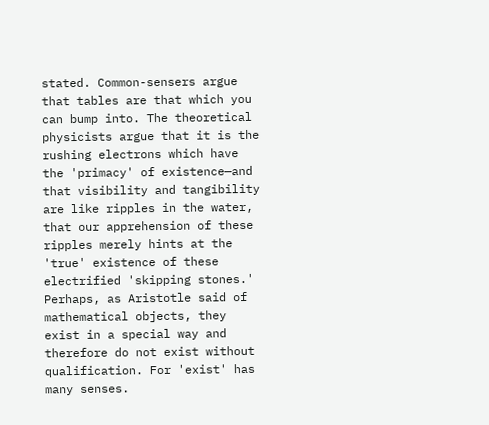stated. Common-sensers argue that tables are that which you can bump into. The theoretical physicists argue that it is the rushing electrons which have the 'primacy' of existence—and that visibility and tangibility are like ripples in the water, that our apprehension of these ripples merely hints at the 'true' existence of these electrified 'skipping stones.' Perhaps, as Aristotle said of mathematical objects, they exist in a special way and therefore do not exist without qualification. For 'exist' has many senses.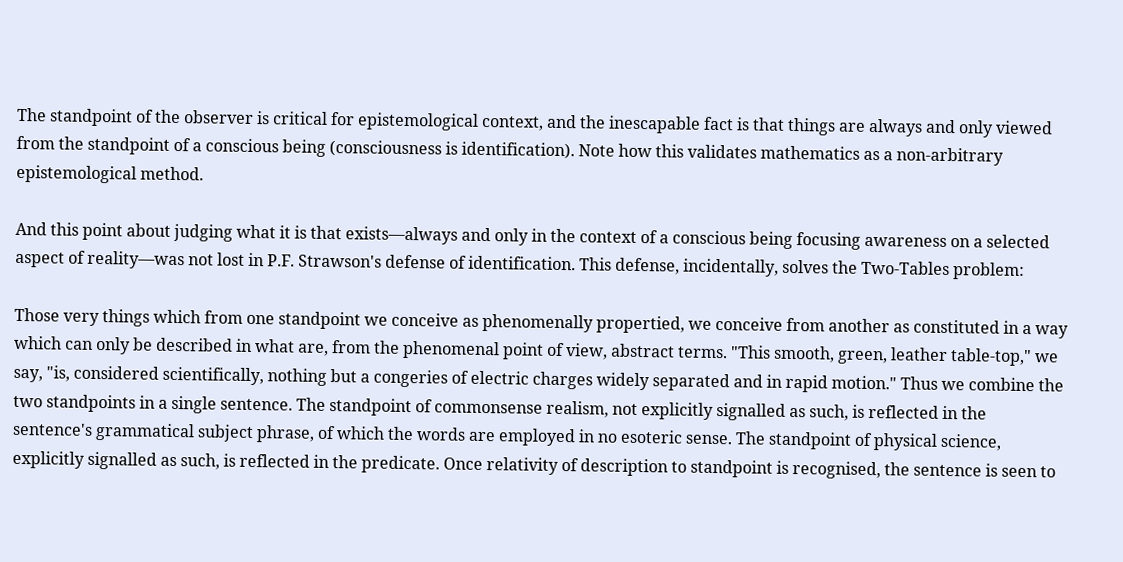The standpoint of the observer is critical for epistemological context, and the inescapable fact is that things are always and only viewed from the standpoint of a conscious being (consciousness is identification). Note how this validates mathematics as a non-arbitrary epistemological method.

And this point about judging what it is that exists—always and only in the context of a conscious being focusing awareness on a selected aspect of reality—was not lost in P.F. Strawson's defense of identification. This defense, incidentally, solves the Two-Tables problem:

Those very things which from one standpoint we conceive as phenomenally propertied, we conceive from another as constituted in a way which can only be described in what are, from the phenomenal point of view, abstract terms. "This smooth, green, leather table-top," we say, "is, considered scientifically, nothing but a congeries of electric charges widely separated and in rapid motion." Thus we combine the two standpoints in a single sentence. The standpoint of commonsense realism, not explicitly signalled as such, is reflected in the sentence's grammatical subject phrase, of which the words are employed in no esoteric sense. The standpoint of physical science, explicitly signalled as such, is reflected in the predicate. Once relativity of description to standpoint is recognised, the sentence is seen to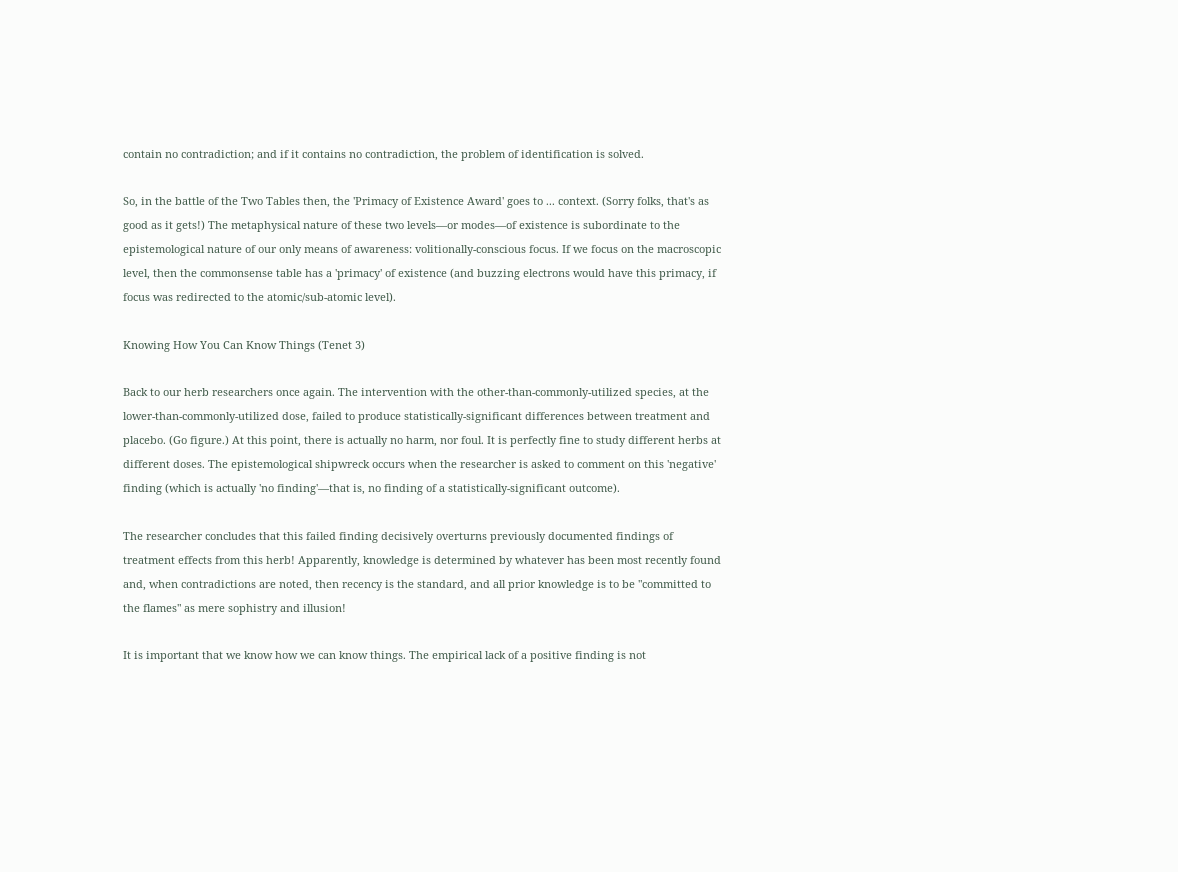contain no contradiction; and if it contains no contradiction, the problem of identification is solved.

So, in the battle of the Two Tables then, the 'Primacy of Existence Award' goes to ... context. (Sorry folks, that's as good as it gets!) The metaphysical nature of these two levels—or modes—of existence is subordinate to the epistemological nature of our only means of awareness: volitionally-conscious focus. If we focus on the macroscopic level, then the commonsense table has a 'primacy' of existence (and buzzing electrons would have this primacy, if focus was redirected to the atomic/sub-atomic level).

Knowing How You Can Know Things (Tenet 3)

Back to our herb researchers once again. The intervention with the other-than-commonly-utilized species, at the lower-than-commonly-utilized dose, failed to produce statistically-significant differences between treatment and placebo. (Go figure.) At this point, there is actually no harm, nor foul. It is perfectly fine to study different herbs at different doses. The epistemological shipwreck occurs when the researcher is asked to comment on this 'negative' finding (which is actually 'no finding'—that is, no finding of a statistically-significant outcome).

The researcher concludes that this failed finding decisively overturns previously documented findings of treatment effects from this herb! Apparently, knowledge is determined by whatever has been most recently found and, when contradictions are noted, then recency is the standard, and all prior knowledge is to be "committed to the flames" as mere sophistry and illusion!

It is important that we know how we can know things. The empirical lack of a positive finding is not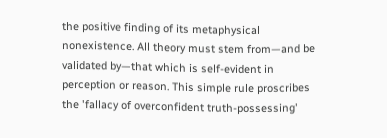the positive finding of its metaphysical nonexistence. All theory must stem from—and be validated by—that which is self-evident in perception or reason. This simple rule proscribes the 'fallacy of overconfident truth-possessing'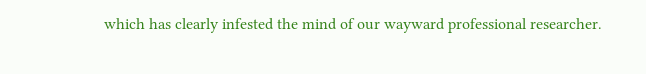which has clearly infested the mind of our wayward professional researcher.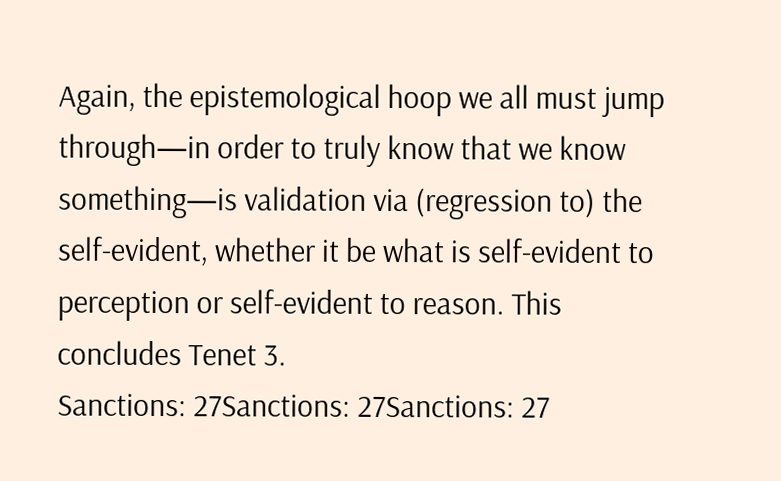Again, the epistemological hoop we all must jump through—in order to truly know that we know something—is validation via (regression to) the self-evident, whether it be what is self-evident to perception or self-evident to reason. This concludes Tenet 3.
Sanctions: 27Sanctions: 27Sanctions: 27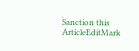Sanction this ArticleEditMark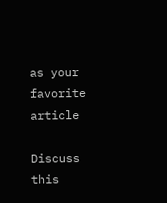as your favorite article

Discuss this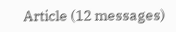Article (12 messages)